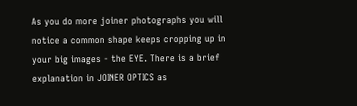As you do more joiner photographs you will notice a common shape keeps cropping up in your big images - the EYE. There is a brief explanation in JOINER OPTICS as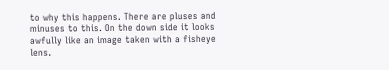to why this happens. There are pluses and minuses to this. On the down side it looks awfully like an image taken with a fisheye lens.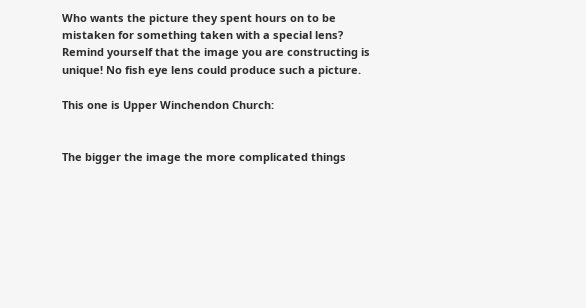Who wants the picture they spent hours on to be mistaken for something taken with a special lens? Remind yourself that the image you are constructing is unique! No fish eye lens could produce such a picture.

This one is Upper Winchendon Church:


The bigger the image the more complicated things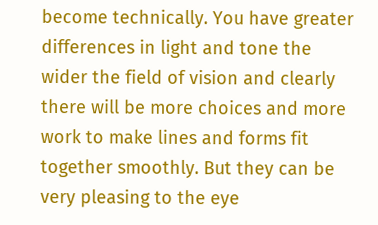become technically. You have greater differences in light and tone the wider the field of vision and clearly there will be more choices and more work to make lines and forms fit together smoothly. But they can be very pleasing to the eye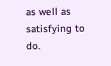as well as satisfying to do.